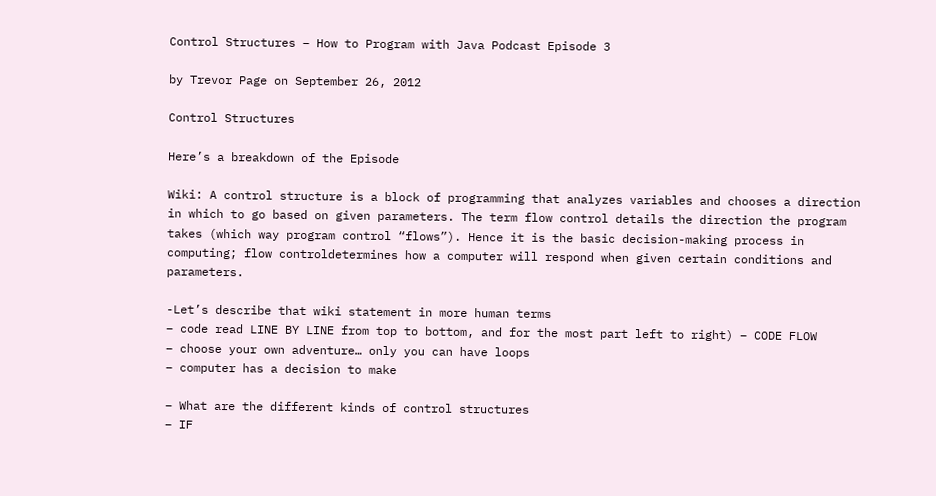Control Structures – How to Program with Java Podcast Episode 3

by Trevor Page on September 26, 2012

Control Structures

Here’s a breakdown of the Episode

Wiki: A control structure is a block of programming that analyzes variables and chooses a direction in which to go based on given parameters. The term flow control details the direction the program takes (which way program control “flows”). Hence it is the basic decision-making process in computing; flow controldetermines how a computer will respond when given certain conditions and parameters.

-Let’s describe that wiki statement in more human terms
– code read LINE BY LINE from top to bottom, and for the most part left to right) – CODE FLOW
– choose your own adventure… only you can have loops
– computer has a decision to make

– What are the different kinds of control structures
– IF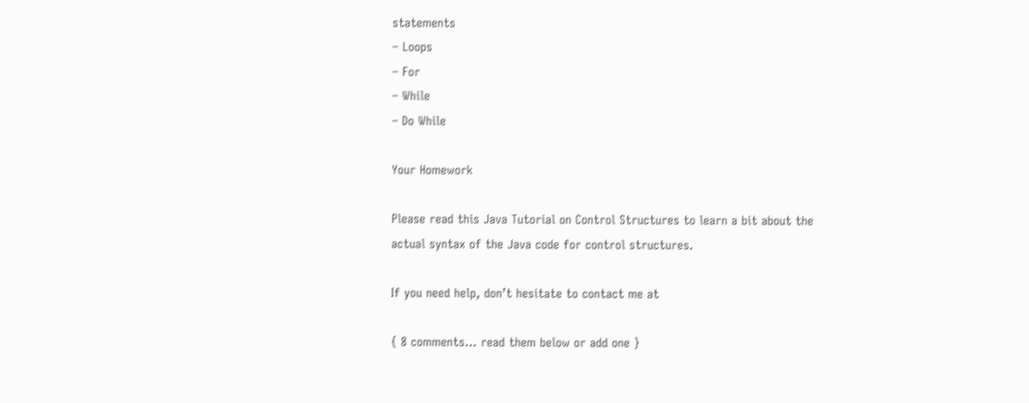statements
– Loops
– For
– While
– Do While

Your Homework

Please read this Java Tutorial on Control Structures to learn a bit about the actual syntax of the Java code for control structures.

If you need help, don’t hesitate to contact me at

{ 8 comments… read them below or add one }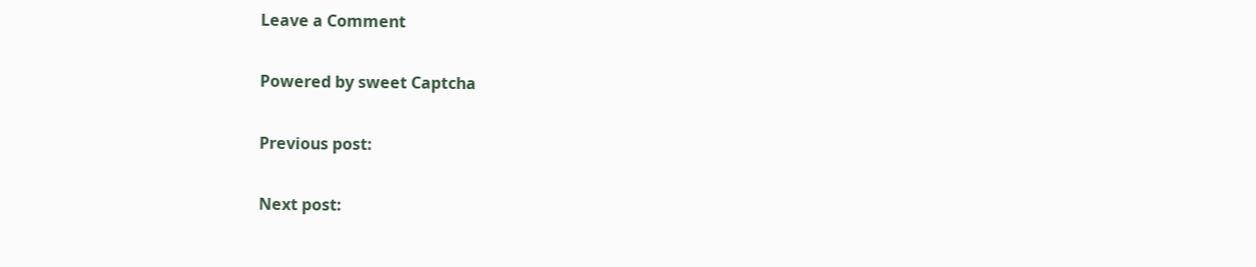Leave a Comment

Powered by sweet Captcha

Previous post:

Next post: